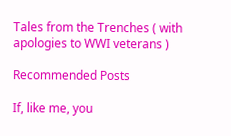Tales from the Trenches ( with apologies to WWI veterans )

Recommended Posts

If, like me, you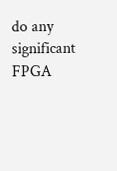do any significant FPGA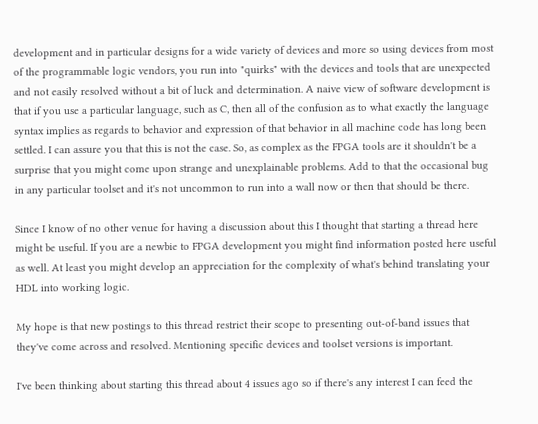development and in particular designs for a wide variety of devices and more so using devices from most of the programmable logic vendors, you run into "quirks" with the devices and tools that are unexpected and not easily resolved without a bit of luck and determination. A naive view of software development is that if you use a particular language, such as C, then all of the confusion as to what exactly the language syntax implies as regards to behavior and expression of that behavior in all machine code has long been settled. I can assure you that this is not the case. So, as complex as the FPGA tools are it shouldn't be a surprise that you might come upon strange and unexplainable problems. Add to that the occasional bug in any particular toolset and it's not uncommon to run into a wall now or then that should be there.

Since I know of no other venue for having a discussion about this I thought that starting a thread here might be useful. If you are a newbie to FPGA development you might find information posted here useful as well. At least you might develop an appreciation for the complexity of what's behind translating your HDL into working logic.

My hope is that new postings to this thread restrict their scope to presenting out-of-band issues that they've come across and resolved. Mentioning specific devices and toolset versions is important.

I've been thinking about starting this thread about 4 issues ago so if there's any interest I can feed the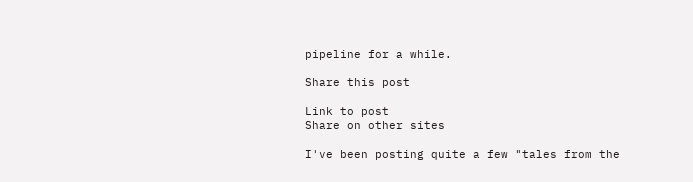pipeline for a while.

Share this post

Link to post
Share on other sites

I've been posting quite a few "tales from the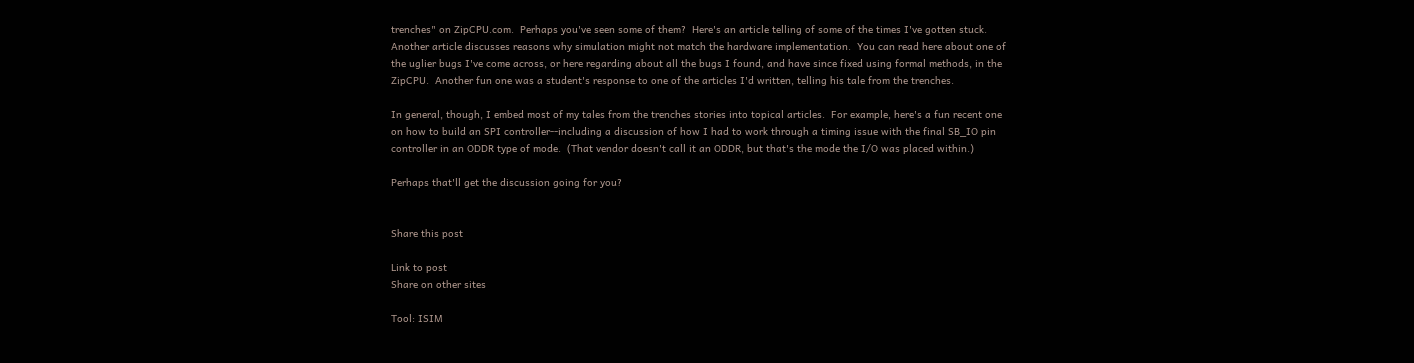trenches" on ZipCPU.com.  Perhaps you've seen some of them?  Here's an article telling of some of the times I've gotten stuck.  Another article discusses reasons why simulation might not match the hardware implementation.  You can read here about one of the uglier bugs I've come across, or here regarding about all the bugs I found, and have since fixed using formal methods, in the ZipCPU.  Another fun one was a student's response to one of the articles I'd written, telling his tale from the trenches.

In general, though, I embed most of my tales from the trenches stories into topical articles.  For example, here's a fun recent one on how to build an SPI controller--including a discussion of how I had to work through a timing issue with the final SB_IO pin controller in an ODDR type of mode.  (That vendor doesn't call it an ODDR, but that's the mode the I/O was placed within.)

Perhaps that'll get the discussion going for you?


Share this post

Link to post
Share on other sites

Tool: ISIM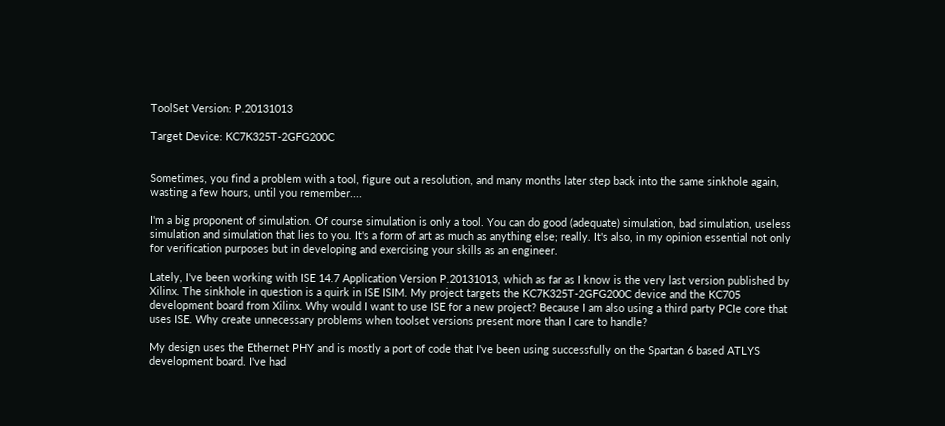ToolSet Version: P.20131013

Target Device: KC7K325T-2GFG200C


Sometimes, you find a problem with a tool, figure out a resolution, and many months later step back into the same sinkhole again, wasting a few hours, until you remember....

I'm a big proponent of simulation. Of course simulation is only a tool. You can do good (adequate) simulation, bad simulation, useless simulation and simulation that lies to you. It's a form of art as much as anything else; really. It's also, in my opinion essential not only for verification purposes but in developing and exercising your skills as an engineer.

Lately, I've been working with ISE 14.7 Application Version P.20131013, which as far as I know is the very last version published by Xilinx. The sinkhole in question is a quirk in ISE ISIM. My project targets the KC7K325T-2GFG200C device and the KC705 development board from Xilinx. Why would I want to use ISE for a new project? Because I am also using a third party PCIe core that uses ISE. Why create unnecessary problems when toolset versions present more than I care to handle?

My design uses the Ethernet PHY and is mostly a port of code that I've been using successfully on the Spartan 6 based ATLYS development board. I've had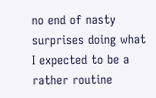no end of nasty surprises doing what I expected to be a rather routine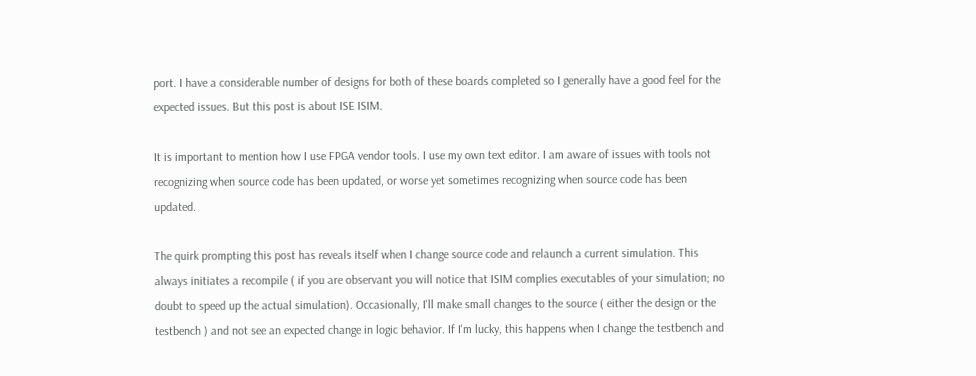port. I have a considerable number of designs for both of these boards completed so I generally have a good feel for the expected issues. But this post is about ISE ISIM.

It is important to mention how I use FPGA vendor tools. I use my own text editor. I am aware of issues with tools not recognizing when source code has been updated, or worse yet sometimes recognizing when source code has been updated.

The quirk prompting this post has reveals itself when I change source code and relaunch a current simulation. This always initiates a recompile ( if you are observant you will notice that ISIM complies executables of your simulation; no doubt to speed up the actual simulation). Occasionally, I'll make small changes to the source ( either the design or the testbench ) and not see an expected change in logic behavior. If I'm lucky, this happens when I change the testbench and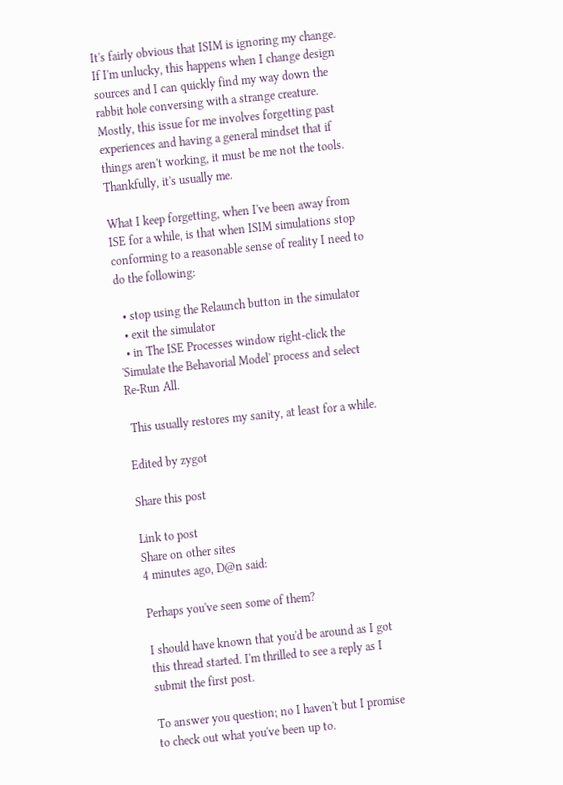It's fairly obvious that ISIM is ignoring my change. If I'm unlucky, this happens when I change design sources and I can quickly find my way down the rabbit hole conversing with a strange creature. Mostly, this issue for me involves forgetting past experiences and having a general mindset that if things aren't working, it must be me not the tools. Thankfully, it's usually me.

What I keep forgetting, when I've been away from ISE for a while, is that when ISIM simulations stop conforming to a reasonable sense of reality I need to do the following:

  • stop using the Relaunch button in the simulator
  • exit the simulator
  • in The ISE Processes window right-click the 'Simulate the Behavorial Model' process and select Re-Run All.

 This usually restores my sanity, at least for a while.

Edited by zygot

Share this post

Link to post
Share on other sites
4 minutes ago, D@n said:

Perhaps you've seen some of them?

I should have known that you'd be around as I got this thread started. I'm thrilled to see a reply as I submit the first post.

To answer you question; no I haven't but I promise to check out what you've been up to.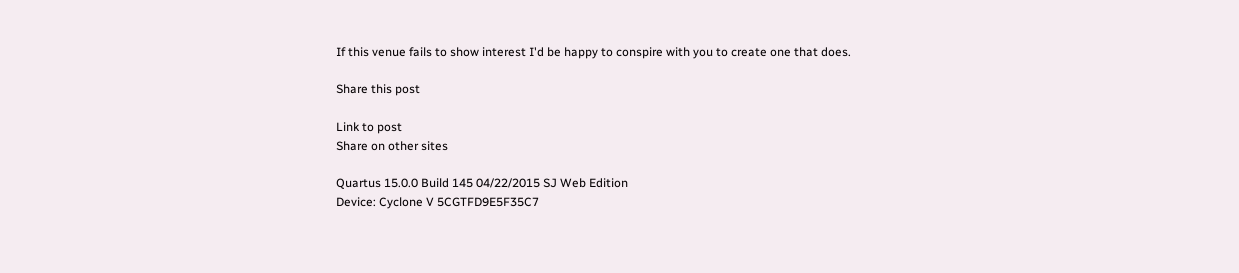If this venue fails to show interest I'd be happy to conspire with you to create one that does.

Share this post

Link to post
Share on other sites

Quartus 15.0.0 Build 145 04/22/2015 SJ Web Edition
Device: Cyclone V 5CGTFD9E5F35C7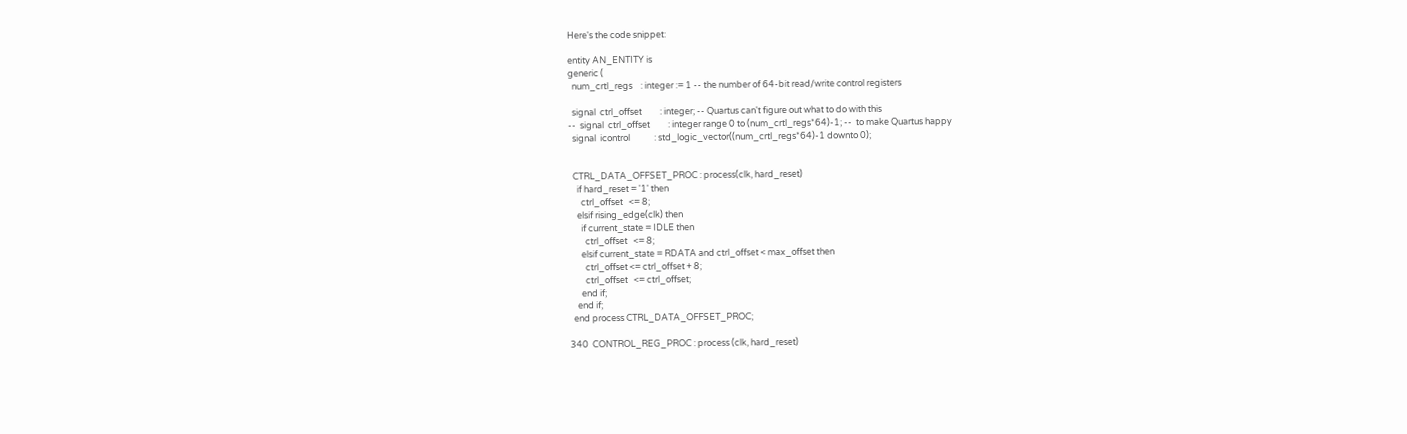Here's the code snippet:

entity AN_ENTITY is
generic (
  num_crtl_regs    : integer := 1 -- the number of 64-bit read/write control registers

  signal  ctrl_offset         : integer; -- Quartus can't figure out what to do with this
--  signal  ctrl_offset         : integer range 0 to (num_crtl_regs*64)-1; --  to make Quartus happy
  signal  icontrol            : std_logic_vector((num_crtl_regs*64)-1 downto 0);


  CTRL_DATA_OFFSET_PROC : process(clk, hard_reset)
    if hard_reset = '1' then
      ctrl_offset   <= 8;
    elsif rising_edge(clk) then
      if current_state = IDLE then
        ctrl_offset   <= 8;
      elsif current_state = RDATA and ctrl_offset < max_offset then
        ctrl_offset <= ctrl_offset + 8;
        ctrl_offset   <= ctrl_offset;
      end if;
    end if;
  end process CTRL_DATA_OFFSET_PROC;

340  CONTROL_REG_PROC : process (clk, hard_reset)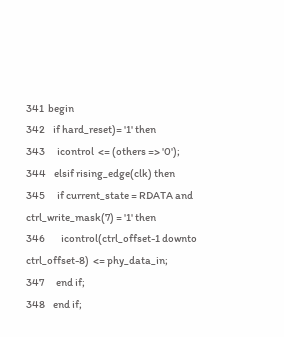341  begin
342    if hard_reset)= '1' then
343      icontrol  <= (others => '0');
344    elsif rising_edge(clk) then
345      if current_state = RDATA and ctrl_write_mask(7) = '1' then
346        icontrol(ctrl_offset-1 downto ctrl_offset-8)  <= phy_data_in;
347      end if;
348    end if;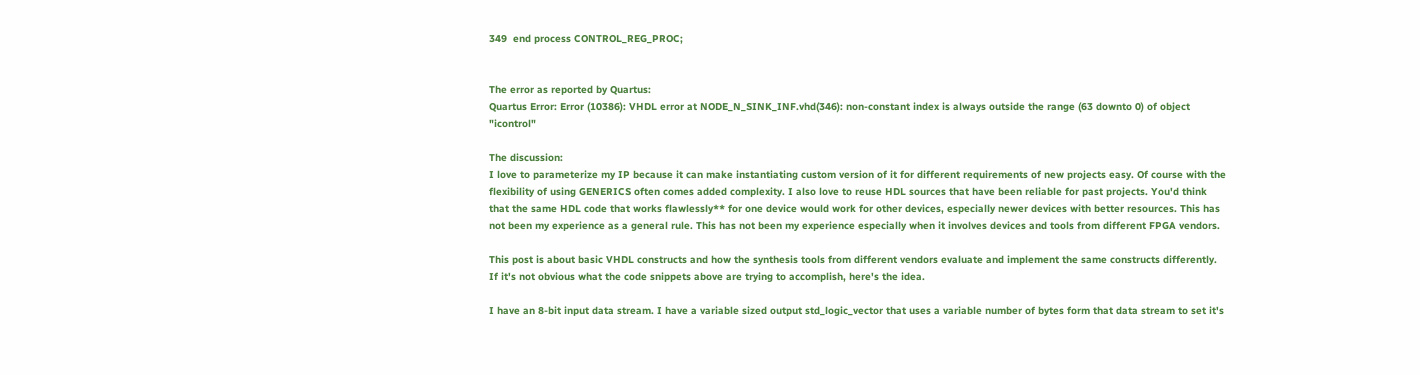349  end process CONTROL_REG_PROC;


The error as reported by Quartus:
Quartus Error: Error (10386): VHDL error at NODE_N_SINK_INF.vhd(346): non-constant index is always outside the range (63 downto 0) of object "icontrol"

The discussion:
I love to parameterize my IP because it can make instantiating custom version of it for different requirements of new projects easy. Of course with the flexibility of using GENERICS often comes added complexity. I also love to reuse HDL sources that have been reliable for past projects. You'd think that the same HDL code that works flawlessly** for one device would work for other devices, especially newer devices with better resources. This has not been my experience as a general rule. This has not been my experience especially when it involves devices and tools from different FPGA vendors.

This post is about basic VHDL constructs and how the synthesis tools from different vendors evaluate and implement the same constructs differently. If it's not obvious what the code snippets above are trying to accomplish, here's the idea.

I have an 8-bit input data stream. I have a variable sized output std_logic_vector that uses a variable number of bytes form that data stream to set it's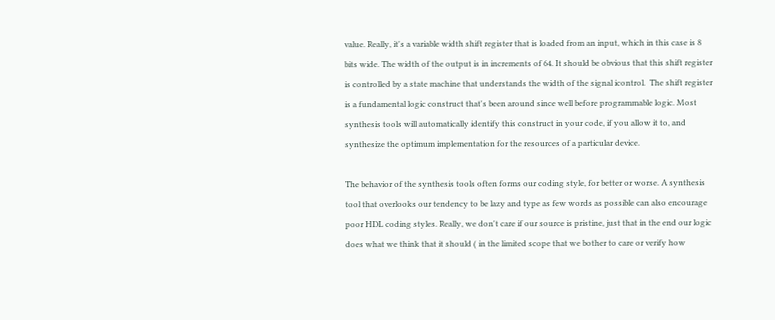value. Really, it's a variable width shift register that is loaded from an input, which in this case is 8 bits wide. The width of the output is in increments of 64. It should be obvious that this shift register is controlled by a state machine that understands the width of the signal icontrol.  The shift register is a fundamental logic construct that's been around since well before programmable logic. Most synthesis tools will automatically identify this construct in your code, if you allow it to, and synthesize the optimum implementation for the resources of a particular device.

The behavior of the synthesis tools often forms our coding style, for better or worse. A synthesis tool that overlooks our tendency to be lazy and type as few words as possible can also encourage poor HDL coding styles. Really, we don't care if our source is pristine, just that in the end our logic does what we think that it should ( in the limited scope that we bother to care or verify how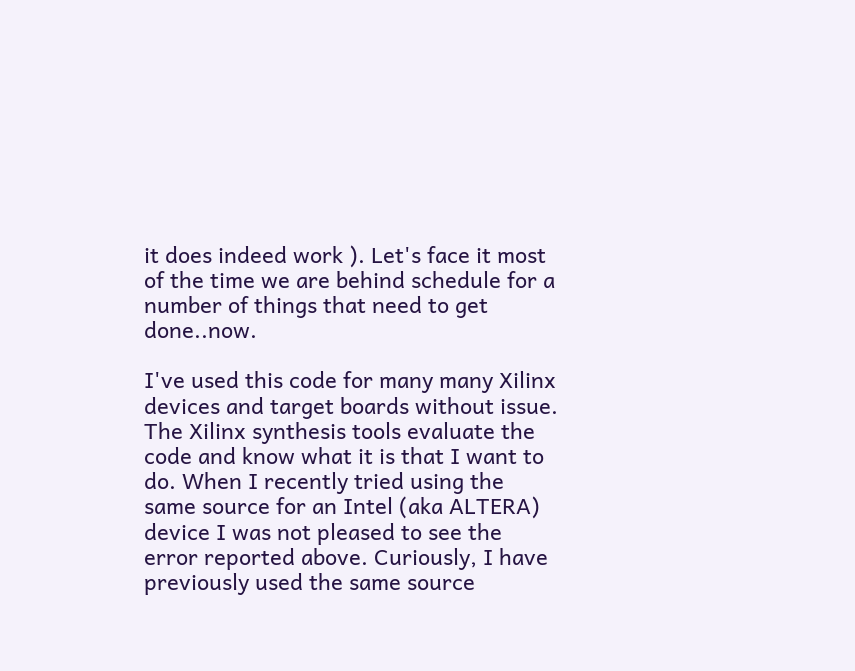it does indeed work ). Let's face it most of the time we are behind schedule for a number of things that need to get done..now.

I've used this code for many many Xilinx devices and target boards without issue. The Xilinx synthesis tools evaluate the code and know what it is that I want to do. When I recently tried using the same source for an Intel (aka ALTERA) device I was not pleased to see the error reported above. Curiously, I have previously used the same source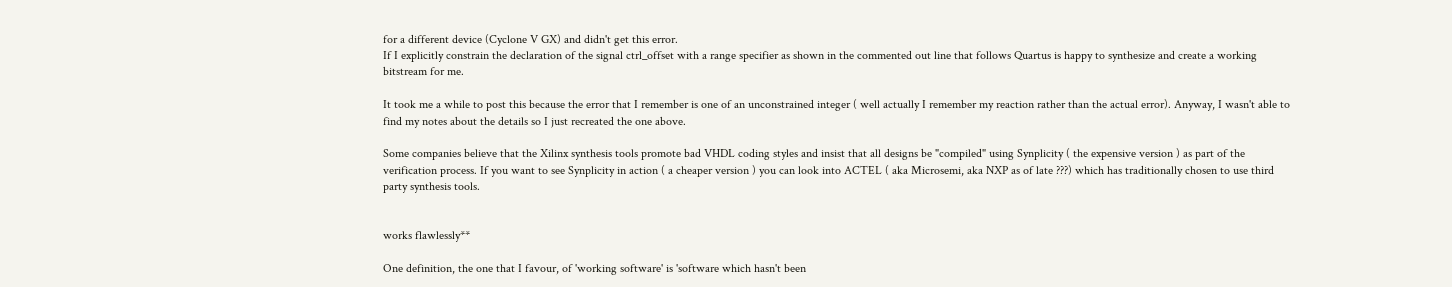for a different device (Cyclone V GX) and didn't get this error.
If I explicitly constrain the declaration of the signal ctrl_offset with a range specifier as shown in the commented out line that follows Quartus is happy to synthesize and create a working bitstream for me.

It took me a while to post this because the error that I remember is one of an unconstrained integer ( well actually I remember my reaction rather than the actual error). Anyway, I wasn't able to find my notes about the details so I just recreated the one above.

Some companies believe that the Xilinx synthesis tools promote bad VHDL coding styles and insist that all designs be "compiled" using Synplicity ( the expensive version ) as part of the verification process. If you want to see Synplicity in action ( a cheaper version ) you can look into ACTEL ( aka Microsemi, aka NXP as of late ???) which has traditionally chosen to use third party synthesis tools.


works flawlessly**

One definition, the one that I favour, of 'working software' is 'software which hasn't been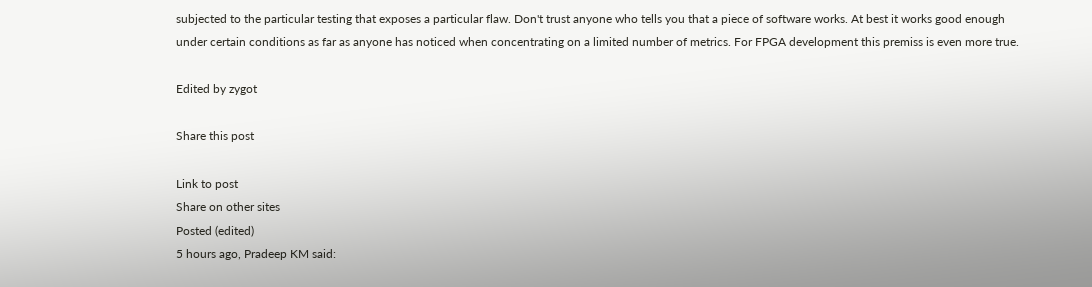subjected to the particular testing that exposes a particular flaw. Don't trust anyone who tells you that a piece of software works. At best it works good enough under certain conditions as far as anyone has noticed when concentrating on a limited number of metrics. For FPGA development this premiss is even more true.

Edited by zygot

Share this post

Link to post
Share on other sites
Posted (edited)
5 hours ago, Pradeep KM said: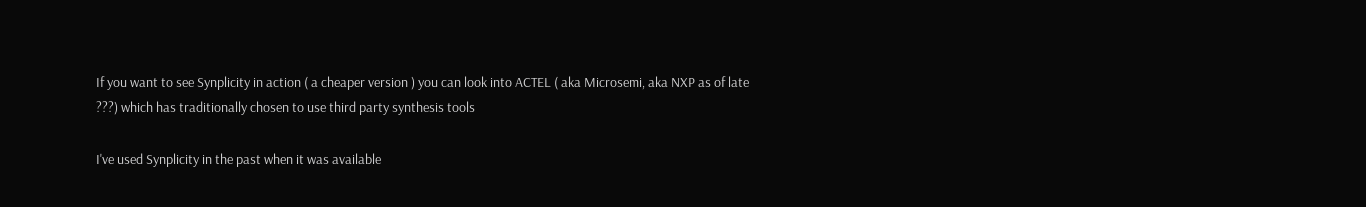If you want to see Synplicity in action ( a cheaper version ) you can look into ACTEL ( aka Microsemi, aka NXP as of late ???) which has traditionally chosen to use third party synthesis tools

I've used Synplicity in the past when it was available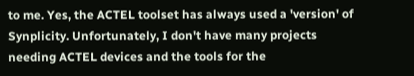to me. Yes, the ACTEL toolset has always used a 'version' of Synplicity. Unfortunately, I don't have many projects needing ACTEL devices and the tools for the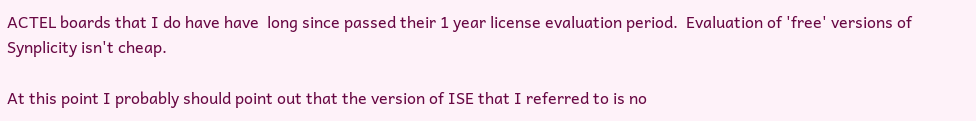ACTEL boards that I do have have  long since passed their 1 year license evaluation period.  Evaluation of 'free' versions of Synplicity isn't cheap.

At this point I probably should point out that the version of ISE that I referred to is no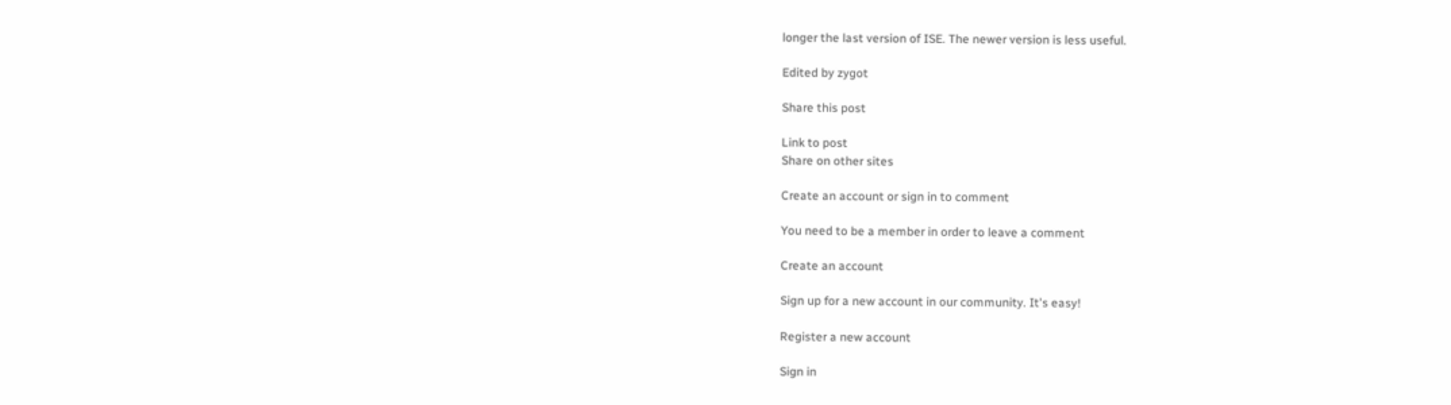longer the last version of ISE. The newer version is less useful.

Edited by zygot

Share this post

Link to post
Share on other sites

Create an account or sign in to comment

You need to be a member in order to leave a comment

Create an account

Sign up for a new account in our community. It's easy!

Register a new account

Sign in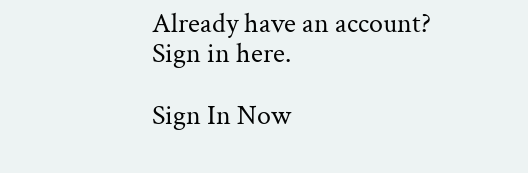Already have an account? Sign in here.

Sign In Now